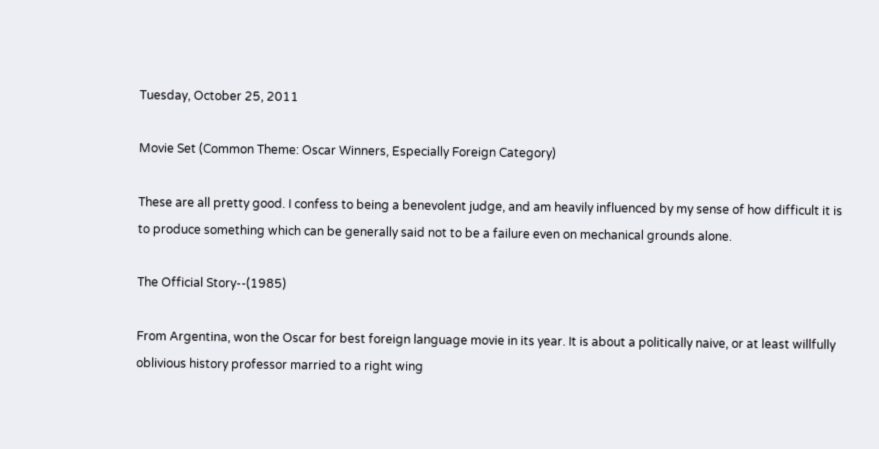Tuesday, October 25, 2011

Movie Set (Common Theme: Oscar Winners, Especially Foreign Category)

These are all pretty good. I confess to being a benevolent judge, and am heavily influenced by my sense of how difficult it is to produce something which can be generally said not to be a failure even on mechanical grounds alone.

The Official Story--(1985)

From Argentina, won the Oscar for best foreign language movie in its year. It is about a politically naive, or at least willfully oblivious history professor married to a right wing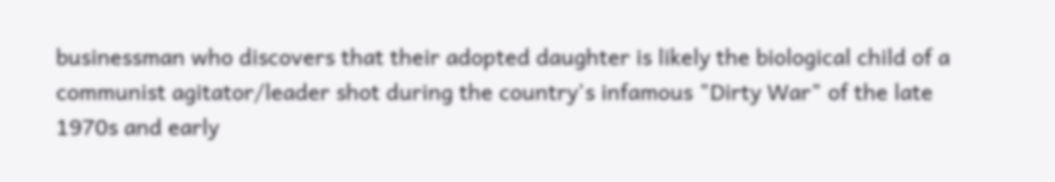businessman who discovers that their adopted daughter is likely the biological child of a communist agitator/leader shot during the country's infamous "Dirty War" of the late 1970s and early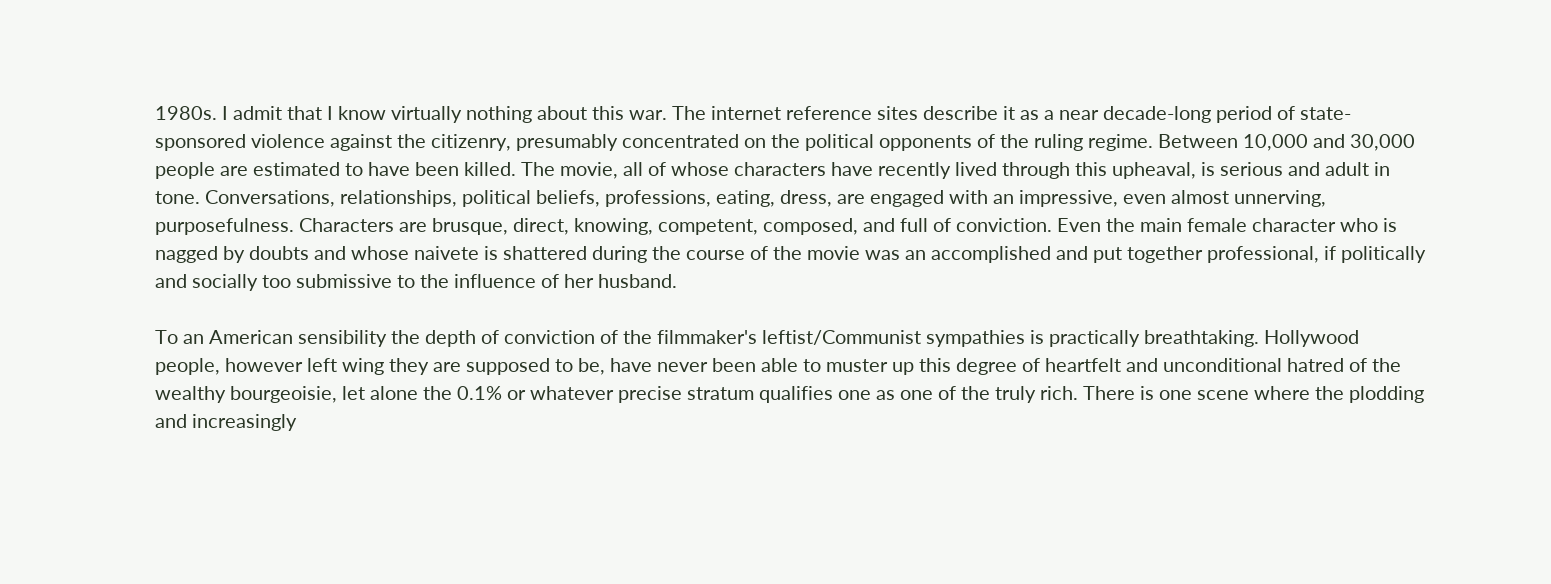1980s. I admit that I know virtually nothing about this war. The internet reference sites describe it as a near decade-long period of state-sponsored violence against the citizenry, presumably concentrated on the political opponents of the ruling regime. Between 10,000 and 30,000 people are estimated to have been killed. The movie, all of whose characters have recently lived through this upheaval, is serious and adult in tone. Conversations, relationships, political beliefs, professions, eating, dress, are engaged with an impressive, even almost unnerving, purposefulness. Characters are brusque, direct, knowing, competent, composed, and full of conviction. Even the main female character who is nagged by doubts and whose naivete is shattered during the course of the movie was an accomplished and put together professional, if politically and socially too submissive to the influence of her husband.

To an American sensibility the depth of conviction of the filmmaker's leftist/Communist sympathies is practically breathtaking. Hollywood people, however left wing they are supposed to be, have never been able to muster up this degree of heartfelt and unconditional hatred of the wealthy bourgeoisie, let alone the 0.1% or whatever precise stratum qualifies one as one of the truly rich. There is one scene where the plodding and increasingly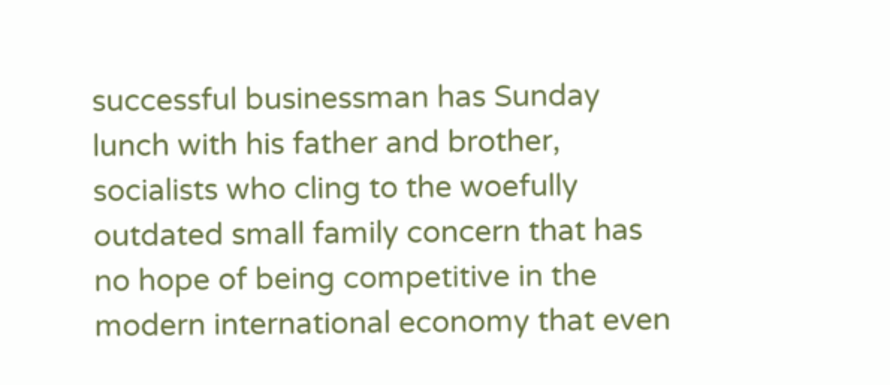successful businessman has Sunday lunch with his father and brother, socialists who cling to the woefully outdated small family concern that has no hope of being competitive in the modern international economy that even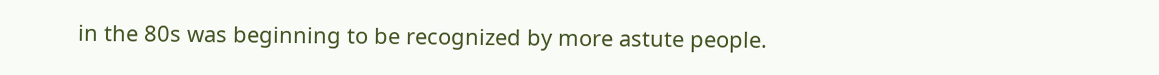in the 80s was beginning to be recognized by more astute people.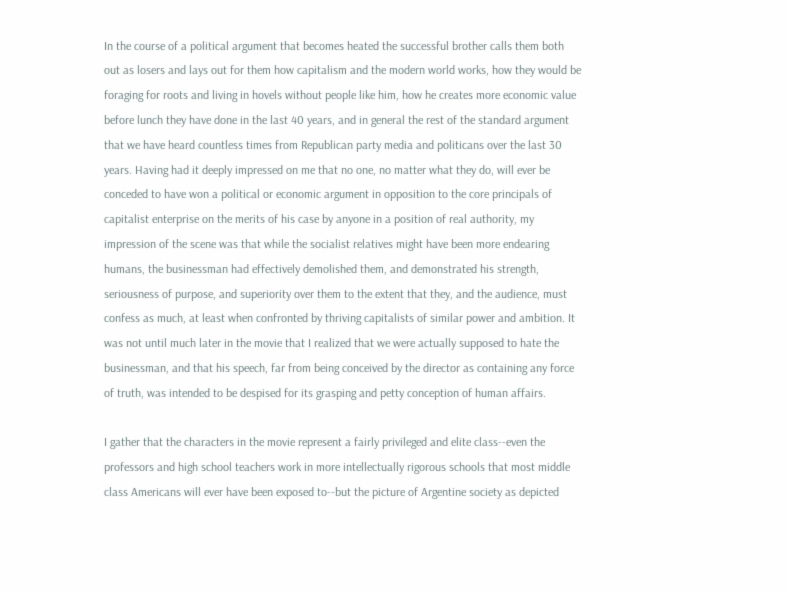In the course of a political argument that becomes heated the successful brother calls them both out as losers and lays out for them how capitalism and the modern world works, how they would be foraging for roots and living in hovels without people like him, how he creates more economic value before lunch they have done in the last 40 years, and in general the rest of the standard argument that we have heard countless times from Republican party media and politicans over the last 30 years. Having had it deeply impressed on me that no one, no matter what they do, will ever be conceded to have won a political or economic argument in opposition to the core principals of capitalist enterprise on the merits of his case by anyone in a position of real authority, my impression of the scene was that while the socialist relatives might have been more endearing humans, the businessman had effectively demolished them, and demonstrated his strength, seriousness of purpose, and superiority over them to the extent that they, and the audience, must confess as much, at least when confronted by thriving capitalists of similar power and ambition. It was not until much later in the movie that I realized that we were actually supposed to hate the businessman, and that his speech, far from being conceived by the director as containing any force of truth, was intended to be despised for its grasping and petty conception of human affairs.

I gather that the characters in the movie represent a fairly privileged and elite class--even the professors and high school teachers work in more intellectually rigorous schools that most middle class Americans will ever have been exposed to--but the picture of Argentine society as depicted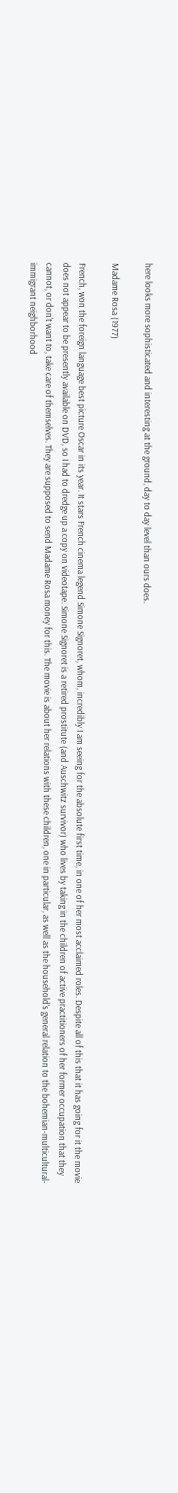here looks more sophisticated and interesting at the ground, day to day level than ours does.

Madame Rosa (1977)

French, won the foreign language best picture Oscar in its year. It stars French cinema legend Simone Signoret, whom, incredibly I am seeing for the absolute first time, in one of her most acclaimed roles. Despite all of this that it has going for it the movie does not appear to be presently available on DVD, so I had to dredge up a copy on videotape. Simone Signoret is a retired prostitute (and Auschwitz survivor) who lives by taking in the children of active practitioners of her former occupation that they cannot, or don't want to, take care of themselves. They are supposed to send Madame Rosa money for this. The movie is about her relations with these children, one in particular, as well as the household's general relation to the bohemian-multicultural-immigrant neighborhood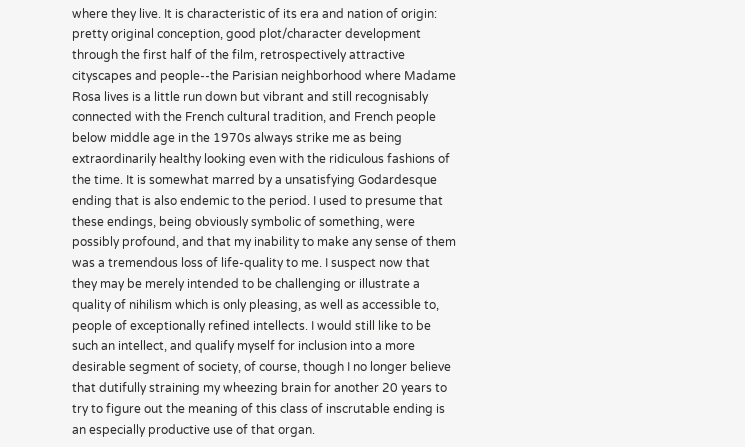where they live. It is characteristic of its era and nation of origin: pretty original conception, good plot/character development through the first half of the film, retrospectively attractive cityscapes and people--the Parisian neighborhood where Madame Rosa lives is a little run down but vibrant and still recognisably connected with the French cultural tradition, and French people below middle age in the 1970s always strike me as being extraordinarily healthy looking even with the ridiculous fashions of the time. It is somewhat marred by a unsatisfying Godardesque ending that is also endemic to the period. I used to presume that these endings, being obviously symbolic of something, were possibly profound, and that my inability to make any sense of them was a tremendous loss of life-quality to me. I suspect now that they may be merely intended to be challenging or illustrate a quality of nihilism which is only pleasing, as well as accessible to, people of exceptionally refined intellects. I would still like to be such an intellect, and qualify myself for inclusion into a more desirable segment of society, of course, though I no longer believe that dutifully straining my wheezing brain for another 20 years to try to figure out the meaning of this class of inscrutable ending is an especially productive use of that organ.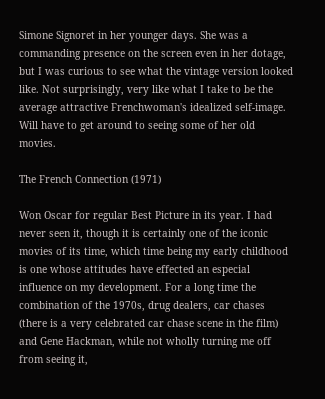Simone Signoret in her younger days. She was a commanding presence on the screen even in her dotage, but I was curious to see what the vintage version looked like. Not surprisingly, very like what I take to be the average attractive Frenchwoman's idealized self-image. Will have to get around to seeing some of her old movies.

The French Connection (1971)

Won Oscar for regular Best Picture in its year. I had never seen it, though it is certainly one of the iconic movies of its time, which time being my early childhood is one whose attitudes have effected an especial influence on my development. For a long time the combination of the 1970s, drug dealers, car chases (there is a very celebrated car chase scene in the film) and Gene Hackman, while not wholly turning me off from seeing it,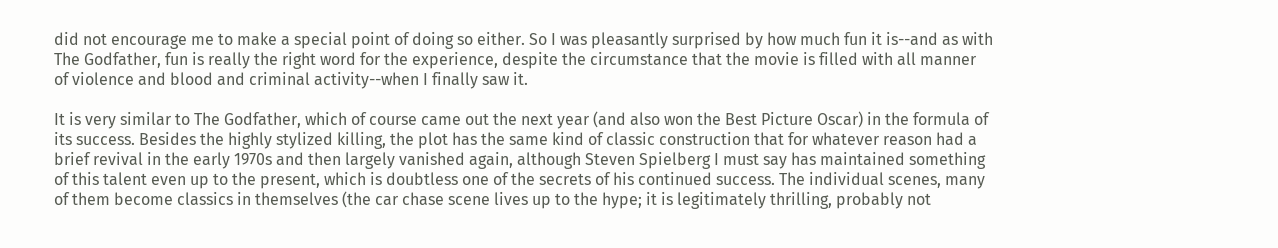did not encourage me to make a special point of doing so either. So I was pleasantly surprised by how much fun it is--and as with The Godfather, fun is really the right word for the experience, despite the circumstance that the movie is filled with all manner of violence and blood and criminal activity--when I finally saw it.

It is very similar to The Godfather, which of course came out the next year (and also won the Best Picture Oscar) in the formula of its success. Besides the highly stylized killing, the plot has the same kind of classic construction that for whatever reason had a brief revival in the early 1970s and then largely vanished again, although Steven Spielberg I must say has maintained something of this talent even up to the present, which is doubtless one of the secrets of his continued success. The individual scenes, many of them become classics in themselves (the car chase scene lives up to the hype; it is legitimately thrilling, probably not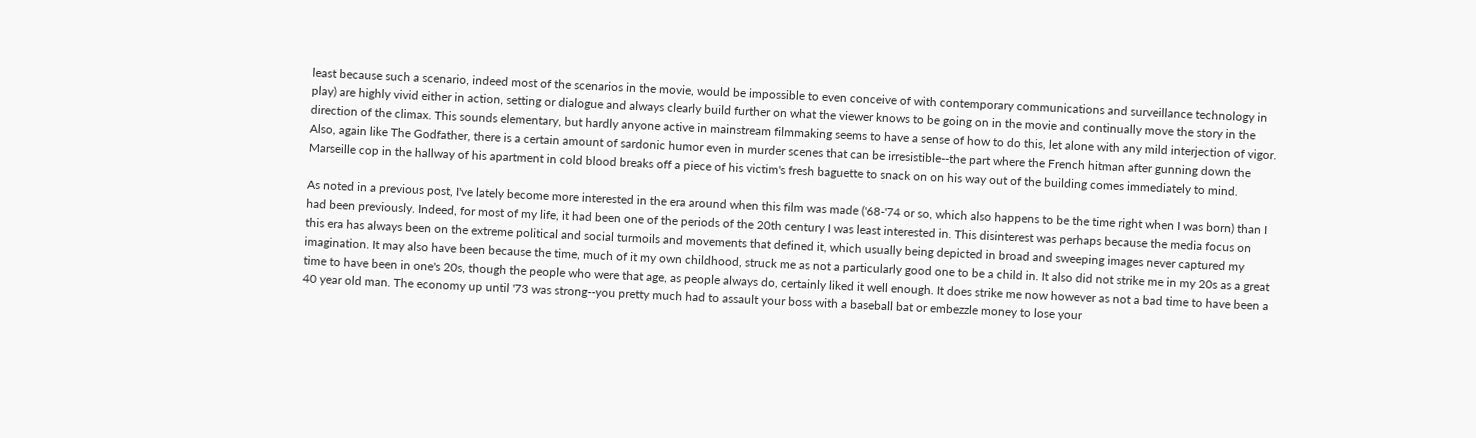least because such a scenario, indeed most of the scenarios in the movie, would be impossible to even conceive of with contemporary communications and surveillance technology in play) are highly vivid either in action, setting or dialogue and always clearly build further on what the viewer knows to be going on in the movie and continually move the story in the direction of the climax. This sounds elementary, but hardly anyone active in mainstream filmmaking seems to have a sense of how to do this, let alone with any mild interjection of vigor. Also, again like The Godfather, there is a certain amount of sardonic humor even in murder scenes that can be irresistible--the part where the French hitman after gunning down the Marseille cop in the hallway of his apartment in cold blood breaks off a piece of his victim's fresh baguette to snack on on his way out of the building comes immediately to mind.

As noted in a previous post, I've lately become more interested in the era around when this film was made ('68-'74 or so, which also happens to be the time right when I was born) than I had been previously. Indeed, for most of my life, it had been one of the periods of the 20th century I was least interested in. This disinterest was perhaps because the media focus on this era has always been on the extreme political and social turmoils and movements that defined it, which usually being depicted in broad and sweeping images never captured my imagination. It may also have been because the time, much of it my own childhood, struck me as not a particularly good one to be a child in. It also did not strike me in my 20s as a great time to have been in one's 20s, though the people who were that age, as people always do, certainly liked it well enough. It does strike me now however as not a bad time to have been a 40 year old man. The economy up until '73 was strong--you pretty much had to assault your boss with a baseball bat or embezzle money to lose your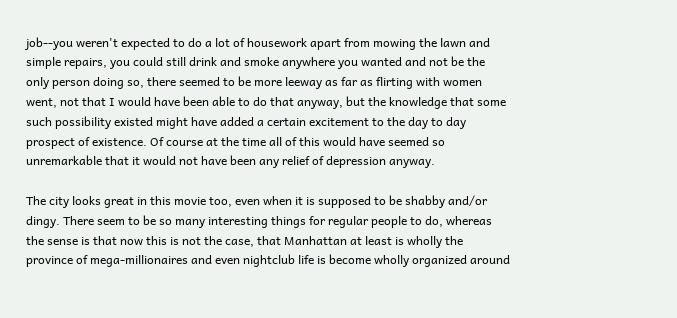job--you weren't expected to do a lot of housework apart from mowing the lawn and simple repairs, you could still drink and smoke anywhere you wanted and not be the only person doing so, there seemed to be more leeway as far as flirting with women went, not that I would have been able to do that anyway, but the knowledge that some such possibility existed might have added a certain excitement to the day to day prospect of existence. Of course at the time all of this would have seemed so unremarkable that it would not have been any relief of depression anyway.

The city looks great in this movie too, even when it is supposed to be shabby and/or dingy. There seem to be so many interesting things for regular people to do, whereas the sense is that now this is not the case, that Manhattan at least is wholly the province of mega-millionaires and even nightclub life is become wholly organized around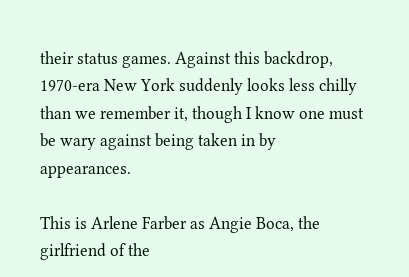their status games. Against this backdrop, 1970-era New York suddenly looks less chilly than we remember it, though I know one must be wary against being taken in by appearances.

This is Arlene Farber as Angie Boca, the girlfriend of the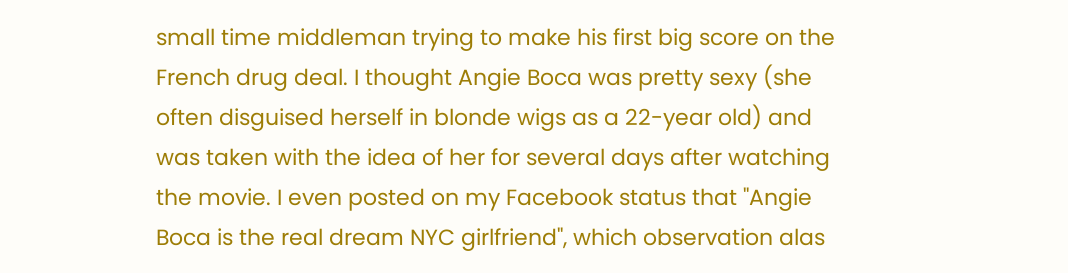small time middleman trying to make his first big score on the French drug deal. I thought Angie Boca was pretty sexy (she often disguised herself in blonde wigs as a 22-year old) and was taken with the idea of her for several days after watching the movie. I even posted on my Facebook status that "Angie Boca is the real dream NYC girlfriend", which observation alas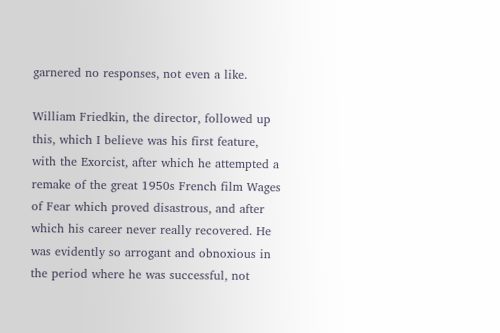garnered no responses, not even a like.

William Friedkin, the director, followed up this, which I believe was his first feature, with the Exorcist, after which he attempted a remake of the great 1950s French film Wages of Fear which proved disastrous, and after which his career never really recovered. He was evidently so arrogant and obnoxious in the period where he was successful, not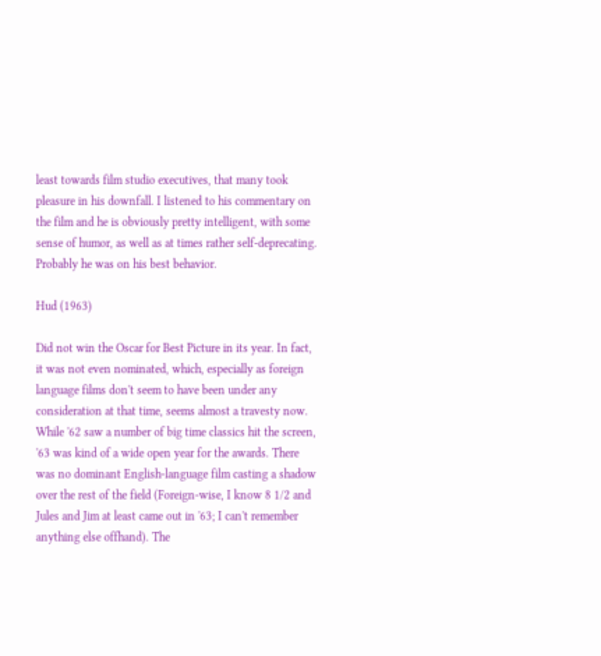least towards film studio executives, that many took pleasure in his downfall. I listened to his commentary on the film and he is obviously pretty intelligent, with some sense of humor, as well as at times rather self-deprecating. Probably he was on his best behavior.

Hud (1963)

Did not win the Oscar for Best Picture in its year. In fact, it was not even nominated, which, especially as foreign language films don't seem to have been under any consideration at that time, seems almost a travesty now. While '62 saw a number of big time classics hit the screen, '63 was kind of a wide open year for the awards. There was no dominant English-language film casting a shadow over the rest of the field (Foreign-wise, I know 8 1/2 and Jules and Jim at least came out in '63; I can't remember anything else offhand). The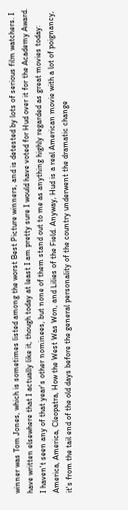winner was Tom Jones, which is sometimes listed among the worst Best Picture winners, and is detested by lots of serious film watchers. I have written elsewhere that I actually like it, though today at least I am pretty sure I would have voted for Hud over it for the Academy Award. I haven't seen any of that year's other nominees, but none of them stand out to me as anything highly regarded as great movies today: America, America, Cleopatra, How the West Was Won, and Lilies of the Field. Anyway, Hud is a real American movie with a lot of poignancy, it's from the tail end of the old days before the general personality of the country underwent the dramatic change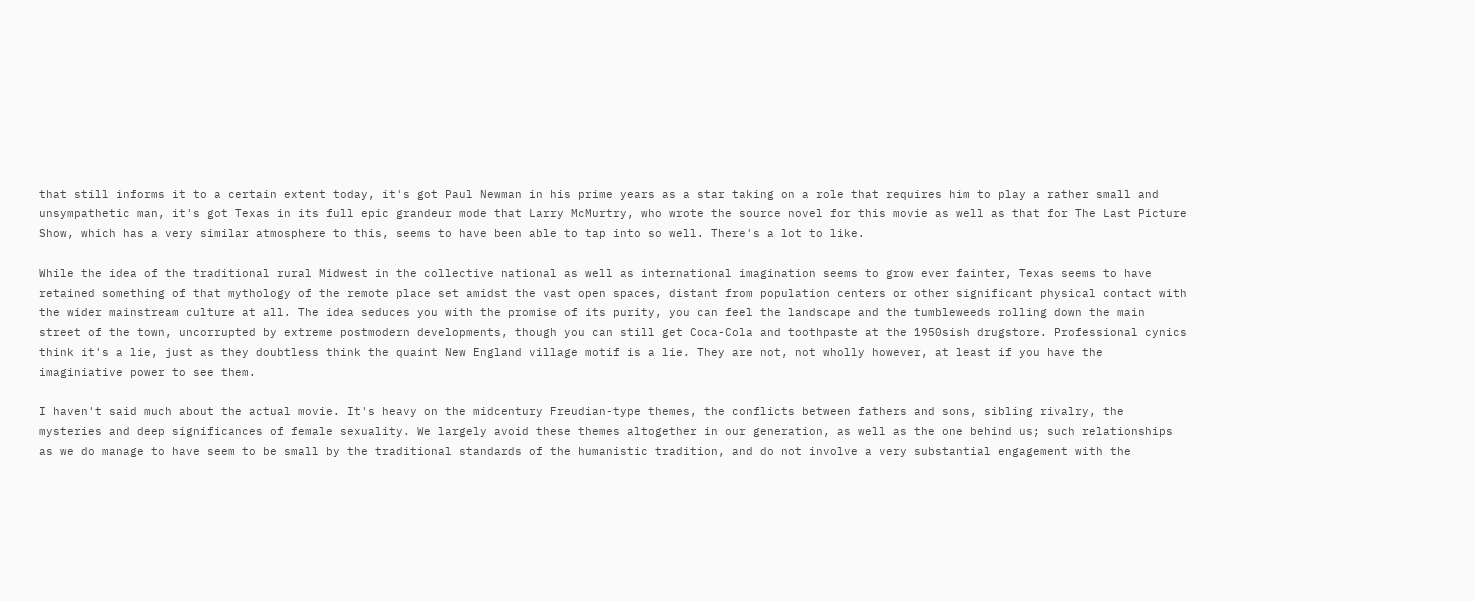that still informs it to a certain extent today, it's got Paul Newman in his prime years as a star taking on a role that requires him to play a rather small and unsympathetic man, it's got Texas in its full epic grandeur mode that Larry McMurtry, who wrote the source novel for this movie as well as that for The Last Picture Show, which has a very similar atmosphere to this, seems to have been able to tap into so well. There's a lot to like.

While the idea of the traditional rural Midwest in the collective national as well as international imagination seems to grow ever fainter, Texas seems to have retained something of that mythology of the remote place set amidst the vast open spaces, distant from population centers or other significant physical contact with the wider mainstream culture at all. The idea seduces you with the promise of its purity, you can feel the landscape and the tumbleweeds rolling down the main street of the town, uncorrupted by extreme postmodern developments, though you can still get Coca-Cola and toothpaste at the 1950sish drugstore. Professional cynics think it's a lie, just as they doubtless think the quaint New England village motif is a lie. They are not, not wholly however, at least if you have the imaginiative power to see them.

I haven't said much about the actual movie. It's heavy on the midcentury Freudian-type themes, the conflicts between fathers and sons, sibling rivalry, the mysteries and deep significances of female sexuality. We largely avoid these themes altogether in our generation, as well as the one behind us; such relationships as we do manage to have seem to be small by the traditional standards of the humanistic tradition, and do not involve a very substantial engagement with the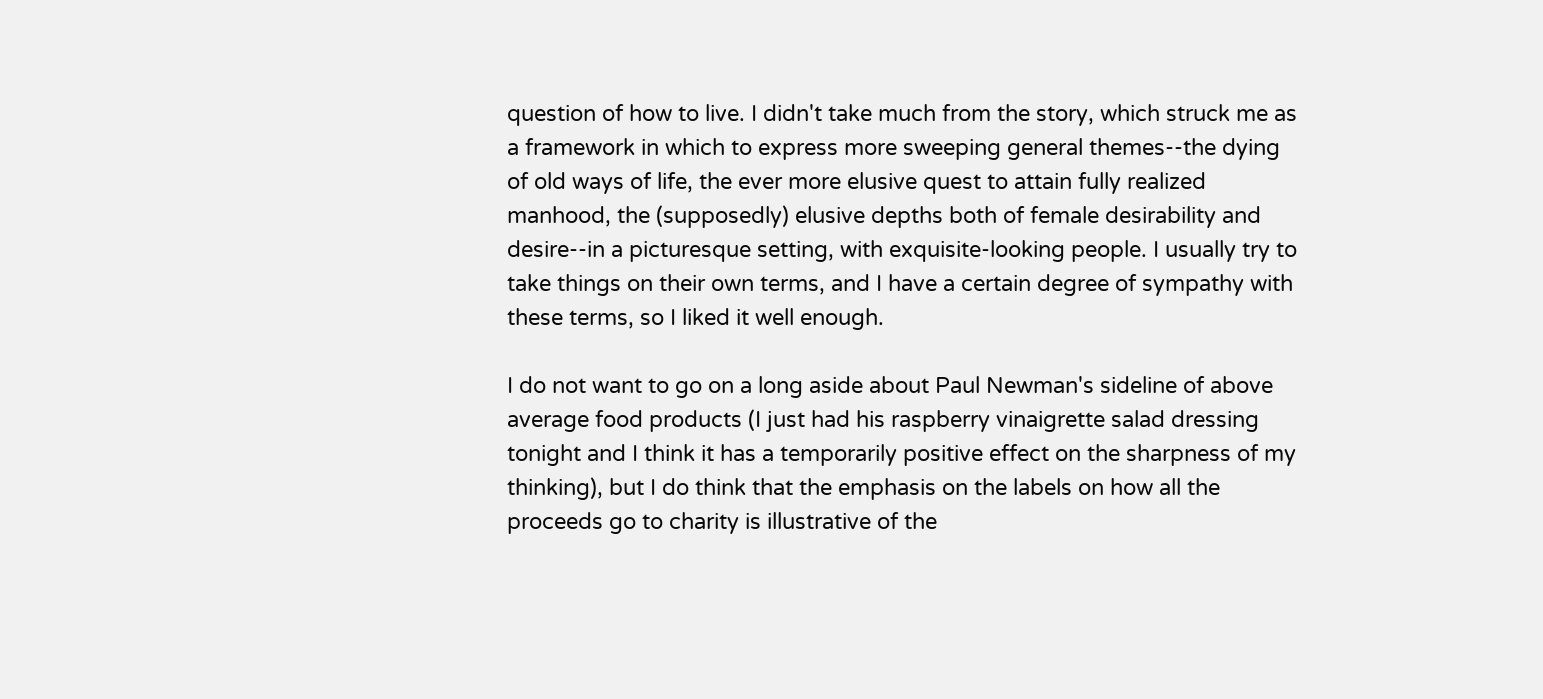question of how to live. I didn't take much from the story, which struck me as a framework in which to express more sweeping general themes--the dying of old ways of life, the ever more elusive quest to attain fully realized manhood, the (supposedly) elusive depths both of female desirability and desire--in a picturesque setting, with exquisite-looking people. I usually try to take things on their own terms, and I have a certain degree of sympathy with these terms, so I liked it well enough.

I do not want to go on a long aside about Paul Newman's sideline of above average food products (I just had his raspberry vinaigrette salad dressing tonight and I think it has a temporarily positive effect on the sharpness of my thinking), but I do think that the emphasis on the labels on how all the proceeds go to charity is illustrative of the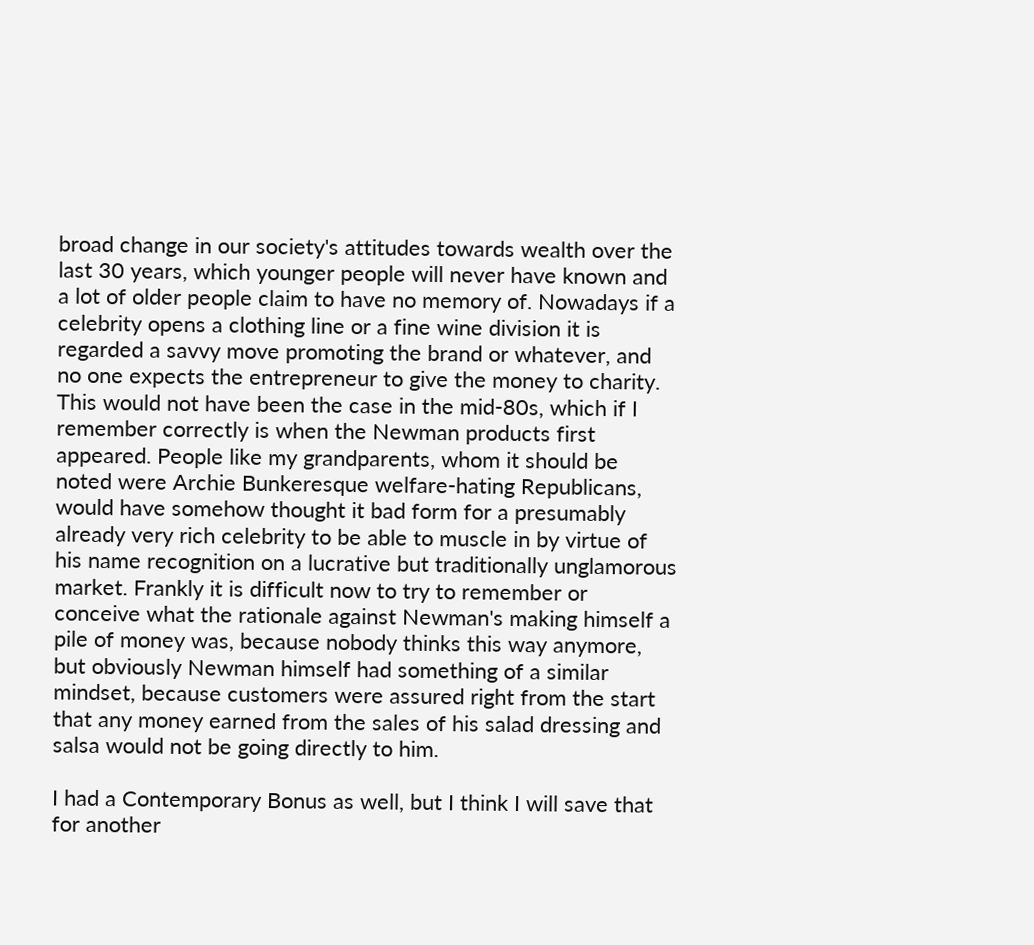broad change in our society's attitudes towards wealth over the last 30 years, which younger people will never have known and a lot of older people claim to have no memory of. Nowadays if a celebrity opens a clothing line or a fine wine division it is regarded a savvy move promoting the brand or whatever, and no one expects the entrepreneur to give the money to charity. This would not have been the case in the mid-80s, which if I remember correctly is when the Newman products first appeared. People like my grandparents, whom it should be noted were Archie Bunkeresque welfare-hating Republicans, would have somehow thought it bad form for a presumably already very rich celebrity to be able to muscle in by virtue of his name recognition on a lucrative but traditionally unglamorous market. Frankly it is difficult now to try to remember or conceive what the rationale against Newman's making himself a pile of money was, because nobody thinks this way anymore, but obviously Newman himself had something of a similar mindset, because customers were assured right from the start that any money earned from the sales of his salad dressing and salsa would not be going directly to him.

I had a Contemporary Bonus as well, but I think I will save that for another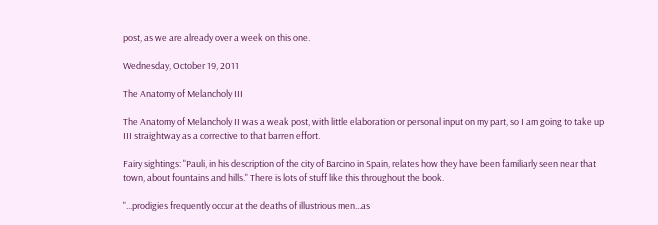post, as we are already over a week on this one.

Wednesday, October 19, 2011

The Anatomy of Melancholy III

The Anatomy of Melancholy II was a weak post, with little elaboration or personal input on my part, so I am going to take up III straightway as a corrective to that barren effort.

Fairy sightings: "Pauli, in his description of the city of Barcino in Spain, relates how they have been familiarly seen near that town, about fountains and hills." There is lots of stuff like this throughout the book.

"...prodigies frequently occur at the deaths of illustrious men...as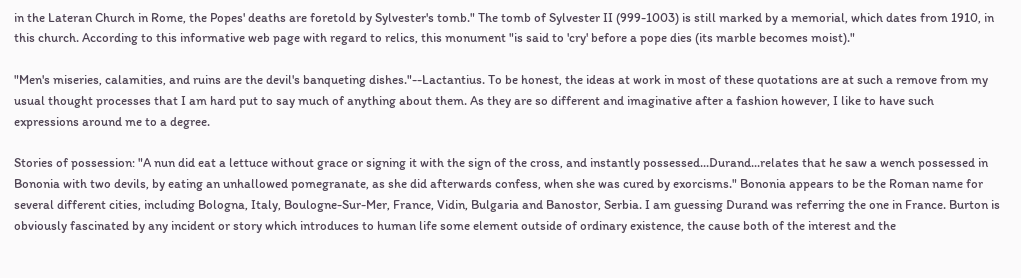in the Lateran Church in Rome, the Popes' deaths are foretold by Sylvester's tomb." The tomb of Sylvester II (999-1003) is still marked by a memorial, which dates from 1910, in this church. According to this informative web page with regard to relics, this monument "is said to 'cry' before a pope dies (its marble becomes moist)."

"Men's miseries, calamities, and ruins are the devil's banqueting dishes."--Lactantius. To be honest, the ideas at work in most of these quotations are at such a remove from my usual thought processes that I am hard put to say much of anything about them. As they are so different and imaginative after a fashion however, I like to have such expressions around me to a degree.

Stories of possession: "A nun did eat a lettuce without grace or signing it with the sign of the cross, and instantly possessed...Durand...relates that he saw a wench possessed in Bononia with two devils, by eating an unhallowed pomegranate, as she did afterwards confess, when she was cured by exorcisms." Bononia appears to be the Roman name for several different cities, including Bologna, Italy, Boulogne-Sur-Mer, France, Vidin, Bulgaria and Banostor, Serbia. I am guessing Durand was referring the one in France. Burton is obviously fascinated by any incident or story which introduces to human life some element outside of ordinary existence, the cause both of the interest and the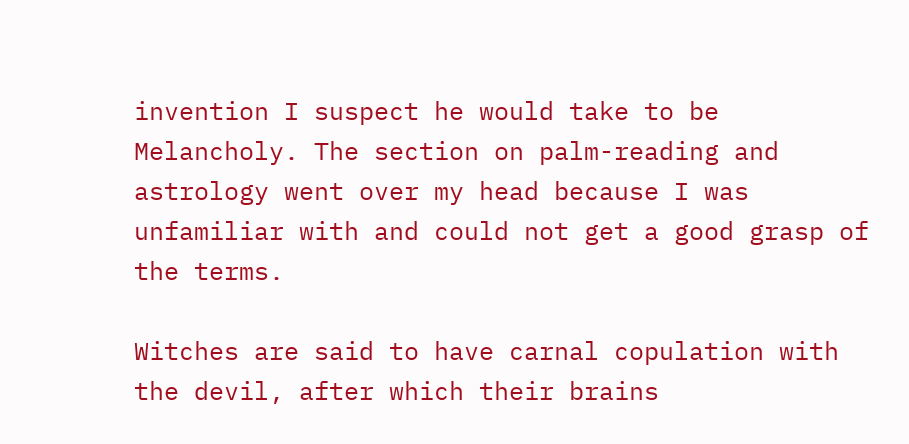invention I suspect he would take to be Melancholy. The section on palm-reading and astrology went over my head because I was unfamiliar with and could not get a good grasp of the terms.

Witches are said to have carnal copulation with the devil, after which their brains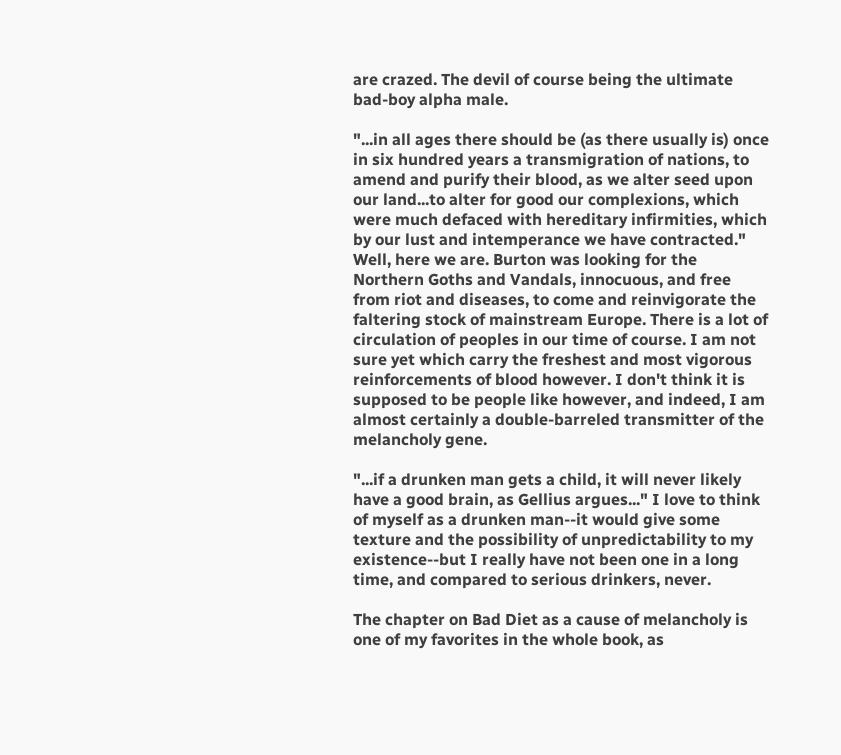are crazed. The devil of course being the ultimate bad-boy alpha male.

"...in all ages there should be (as there usually is) once in six hundred years a transmigration of nations, to amend and purify their blood, as we alter seed upon our land...to alter for good our complexions, which were much defaced with hereditary infirmities, which by our lust and intemperance we have contracted." Well, here we are. Burton was looking for the Northern Goths and Vandals, innocuous, and free from riot and diseases, to come and reinvigorate the faltering stock of mainstream Europe. There is a lot of circulation of peoples in our time of course. I am not sure yet which carry the freshest and most vigorous reinforcements of blood however. I don't think it is supposed to be people like however, and indeed, I am almost certainly a double-barreled transmitter of the melancholy gene.

"...if a drunken man gets a child, it will never likely have a good brain, as Gellius argues..." I love to think of myself as a drunken man--it would give some texture and the possibility of unpredictability to my existence--but I really have not been one in a long time, and compared to serious drinkers, never.

The chapter on Bad Diet as a cause of melancholy is one of my favorites in the whole book, as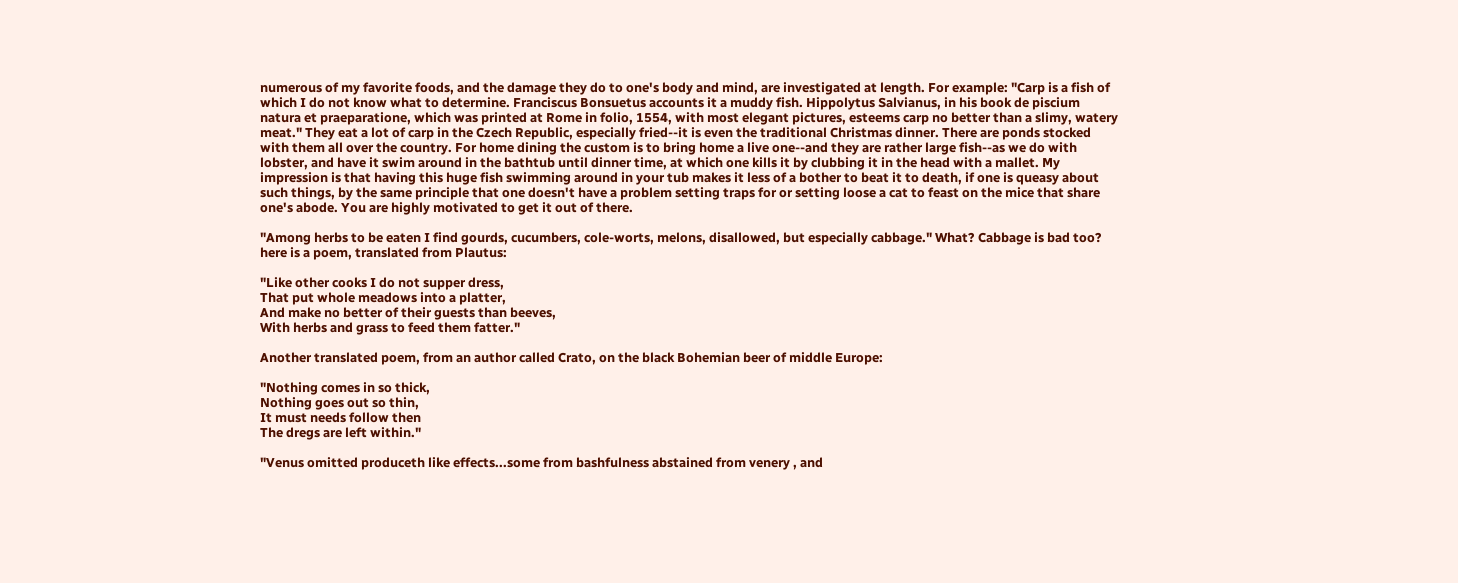numerous of my favorite foods, and the damage they do to one's body and mind, are investigated at length. For example: "Carp is a fish of which I do not know what to determine. Franciscus Bonsuetus accounts it a muddy fish. Hippolytus Salvianus, in his book de piscium natura et praeparatione, which was printed at Rome in folio, 1554, with most elegant pictures, esteems carp no better than a slimy, watery meat." They eat a lot of carp in the Czech Republic, especially fried--it is even the traditional Christmas dinner. There are ponds stocked with them all over the country. For home dining the custom is to bring home a live one--and they are rather large fish--as we do with lobster, and have it swim around in the bathtub until dinner time, at which one kills it by clubbing it in the head with a mallet. My impression is that having this huge fish swimming around in your tub makes it less of a bother to beat it to death, if one is queasy about such things, by the same principle that one doesn't have a problem setting traps for or setting loose a cat to feast on the mice that share one's abode. You are highly motivated to get it out of there.

"Among herbs to be eaten I find gourds, cucumbers, cole-worts, melons, disallowed, but especially cabbage." What? Cabbage is bad too? here is a poem, translated from Plautus:

"Like other cooks I do not supper dress,
That put whole meadows into a platter,
And make no better of their guests than beeves,
With herbs and grass to feed them fatter."

Another translated poem, from an author called Crato, on the black Bohemian beer of middle Europe:

"Nothing comes in so thick,
Nothing goes out so thin,
It must needs follow then
The dregs are left within."

"Venus omitted produceth like effects...some from bashfulness abstained from venery , and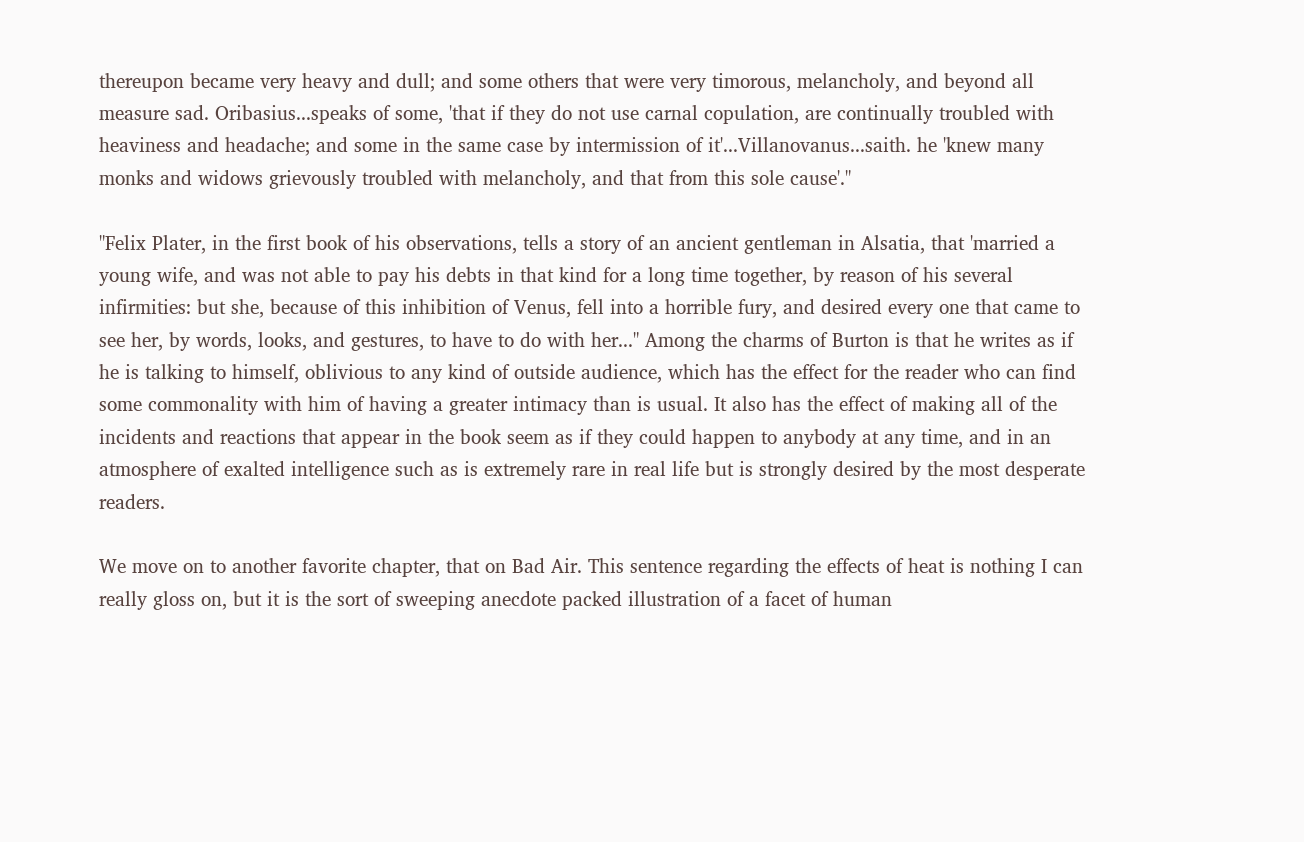thereupon became very heavy and dull; and some others that were very timorous, melancholy, and beyond all measure sad. Oribasius...speaks of some, 'that if they do not use carnal copulation, are continually troubled with heaviness and headache; and some in the same case by intermission of it'...Villanovanus...saith. he 'knew many monks and widows grievously troubled with melancholy, and that from this sole cause'."

"Felix Plater, in the first book of his observations, tells a story of an ancient gentleman in Alsatia, that 'married a young wife, and was not able to pay his debts in that kind for a long time together, by reason of his several infirmities: but she, because of this inhibition of Venus, fell into a horrible fury, and desired every one that came to see her, by words, looks, and gestures, to have to do with her..." Among the charms of Burton is that he writes as if he is talking to himself, oblivious to any kind of outside audience, which has the effect for the reader who can find some commonality with him of having a greater intimacy than is usual. It also has the effect of making all of the incidents and reactions that appear in the book seem as if they could happen to anybody at any time, and in an atmosphere of exalted intelligence such as is extremely rare in real life but is strongly desired by the most desperate readers.

We move on to another favorite chapter, that on Bad Air. This sentence regarding the effects of heat is nothing I can really gloss on, but it is the sort of sweeping anecdote packed illustration of a facet of human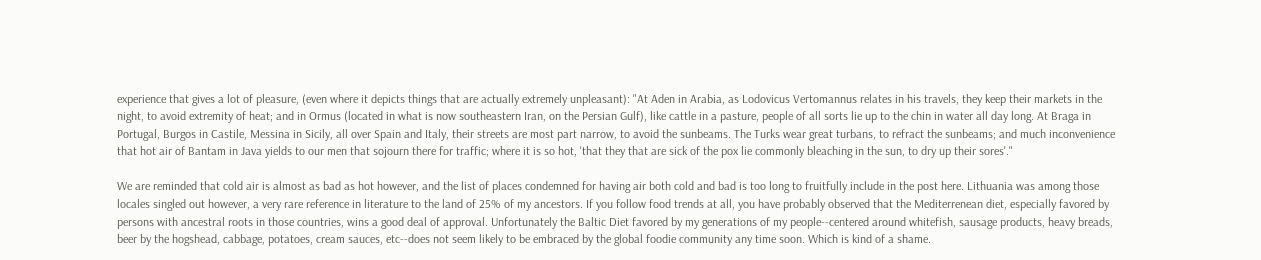experience that gives a lot of pleasure, (even where it depicts things that are actually extremely unpleasant): "At Aden in Arabia, as Lodovicus Vertomannus relates in his travels, they keep their markets in the night, to avoid extremity of heat; and in Ormus (located in what is now southeastern Iran, on the Persian Gulf), like cattle in a pasture, people of all sorts lie up to the chin in water all day long. At Braga in Portugal, Burgos in Castile, Messina in Sicily, all over Spain and Italy, their streets are most part narrow, to avoid the sunbeams. The Turks wear great turbans, to refract the sunbeams; and much inconvenience that hot air of Bantam in Java yields to our men that sojourn there for traffic; where it is so hot, 'that they that are sick of the pox lie commonly bleaching in the sun, to dry up their sores'."

We are reminded that cold air is almost as bad as hot however, and the list of places condemned for having air both cold and bad is too long to fruitfully include in the post here. Lithuania was among those locales singled out however, a very rare reference in literature to the land of 25% of my ancestors. If you follow food trends at all, you have probably observed that the Mediterrenean diet, especially favored by persons with ancestral roots in those countries, wins a good deal of approval. Unfortunately the Baltic Diet favored by my generations of my people--centered around whitefish, sausage products, heavy breads, beer by the hogshead, cabbage, potatoes, cream sauces, etc--does not seem likely to be embraced by the global foodie community any time soon. Which is kind of a shame.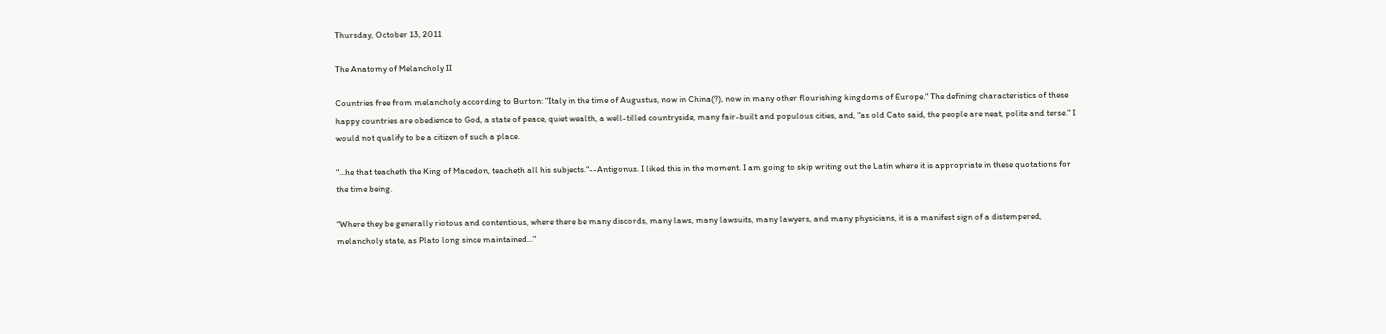Thursday, October 13, 2011

The Anatomy of Melancholy II

Countries free from melancholy according to Burton: "Italy in the time of Augustus, now in China(?), now in many other flourishing kingdoms of Europe." The defining characteristics of these happy countries are obedience to God, a state of peace, quiet wealth, a well-tilled countryside, many fair-built and populous cities, and, "as old Cato said, the people are neat, polite and terse." I would not qualify to be a citizen of such a place.

"...he that teacheth the King of Macedon, teacheth all his subjects."--Antigonus. I liked this in the moment. I am going to skip writing out the Latin where it is appropriate in these quotations for the time being.

"Where they be generally riotous and contentious, where there be many discords, many laws, many lawsuits, many lawyers, and many physicians, it is a manifest sign of a distempered, melancholy state, as Plato long since maintained..."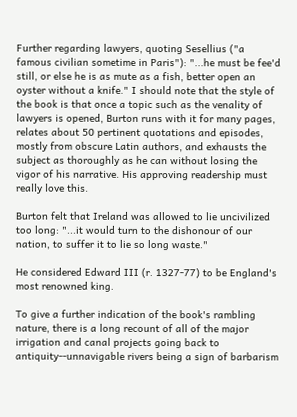Further regarding lawyers, quoting Sesellius ("a famous civilian sometime in Paris"): "...he must be fee'd still, or else he is as mute as a fish, better open an oyster without a knife." I should note that the style of the book is that once a topic such as the venality of lawyers is opened, Burton runs with it for many pages, relates about 50 pertinent quotations and episodes, mostly from obscure Latin authors, and exhausts the subject as thoroughly as he can without losing the vigor of his narrative. His approving readership must really love this.

Burton felt that Ireland was allowed to lie uncivilized too long: "...it would turn to the dishonour of our nation, to suffer it to lie so long waste."

He considered Edward III (r. 1327-77) to be England's most renowned king.

To give a further indication of the book's rambling nature, there is a long recount of all of the major irrigation and canal projects going back to antiquity--unnavigable rivers being a sign of barbarism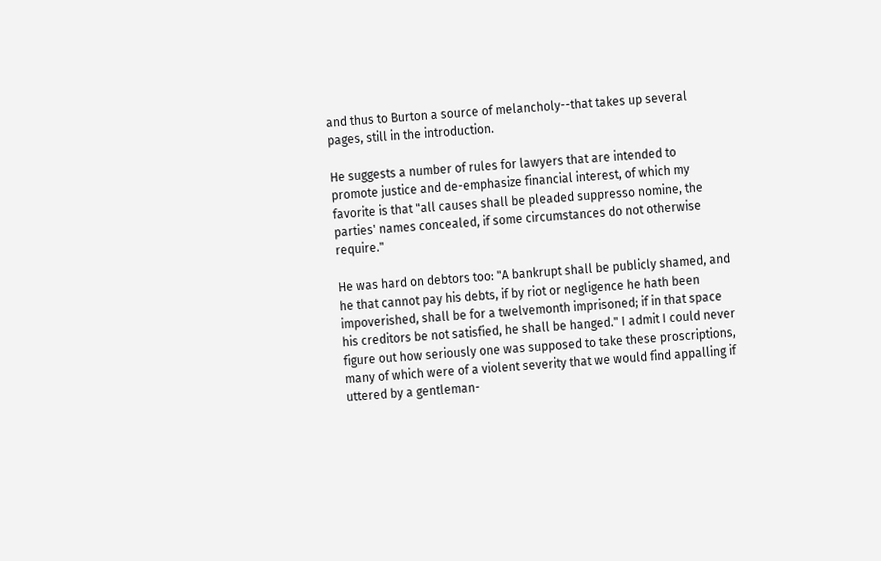and thus to Burton a source of melancholy--that takes up several pages, still in the introduction.

He suggests a number of rules for lawyers that are intended to promote justice and de-emphasize financial interest, of which my favorite is that "all causes shall be pleaded suppresso nomine, the parties' names concealed, if some circumstances do not otherwise require."

He was hard on debtors too: "A bankrupt shall be publicly shamed, and he that cannot pay his debts, if by riot or negligence he hath been impoverished, shall be for a twelvemonth imprisoned; if in that space his creditors be not satisfied, he shall be hanged." I admit I could never figure out how seriously one was supposed to take these proscriptions, many of which were of a violent severity that we would find appalling if uttered by a gentleman-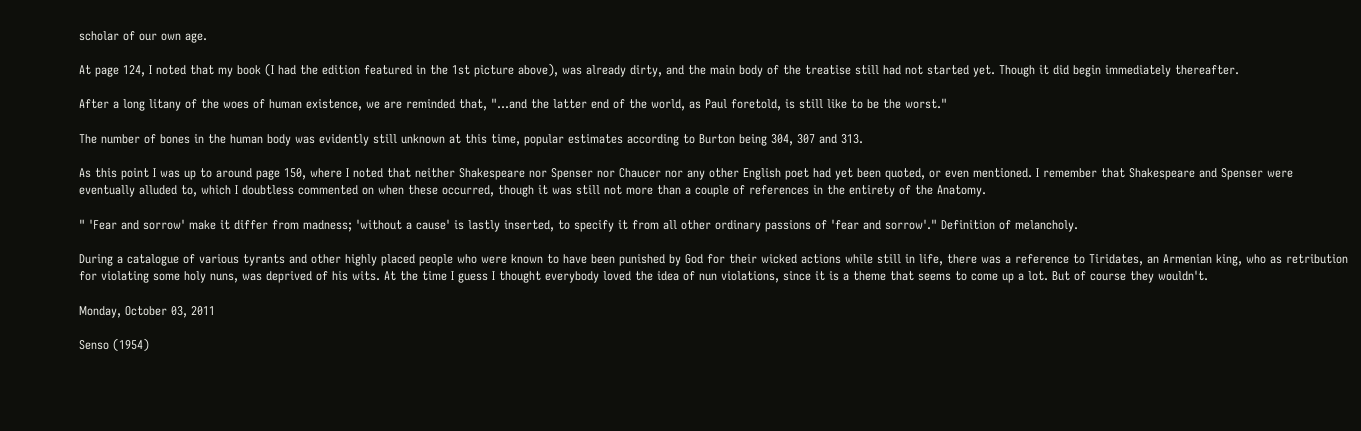scholar of our own age.

At page 124, I noted that my book (I had the edition featured in the 1st picture above), was already dirty, and the main body of the treatise still had not started yet. Though it did begin immediately thereafter.

After a long litany of the woes of human existence, we are reminded that, "...and the latter end of the world, as Paul foretold, is still like to be the worst."

The number of bones in the human body was evidently still unknown at this time, popular estimates according to Burton being 304, 307 and 313.

As this point I was up to around page 150, where I noted that neither Shakespeare nor Spenser nor Chaucer nor any other English poet had yet been quoted, or even mentioned. I remember that Shakespeare and Spenser were eventually alluded to, which I doubtless commented on when these occurred, though it was still not more than a couple of references in the entirety of the Anatomy.

" 'Fear and sorrow' make it differ from madness; 'without a cause' is lastly inserted, to specify it from all other ordinary passions of 'fear and sorrow'." Definition of melancholy.

During a catalogue of various tyrants and other highly placed people who were known to have been punished by God for their wicked actions while still in life, there was a reference to Tiridates, an Armenian king, who as retribution for violating some holy nuns, was deprived of his wits. At the time I guess I thought everybody loved the idea of nun violations, since it is a theme that seems to come up a lot. But of course they wouldn't.

Monday, October 03, 2011

Senso (1954)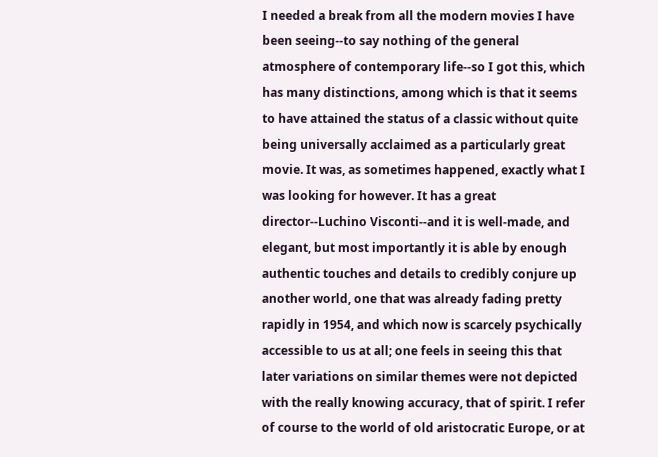I needed a break from all the modern movies I have been seeing--to say nothing of the general atmosphere of contemporary life--so I got this, which has many distinctions, among which is that it seems to have attained the status of a classic without quite being universally acclaimed as a particularly great movie. It was, as sometimes happened, exactly what I was looking for however. It has a great director--Luchino Visconti--and it is well-made, and elegant, but most importantly it is able by enough authentic touches and details to credibly conjure up another world, one that was already fading pretty rapidly in 1954, and which now is scarcely psychically accessible to us at all; one feels in seeing this that later variations on similar themes were not depicted with the really knowing accuracy, that of spirit. I refer of course to the world of old aristocratic Europe, or at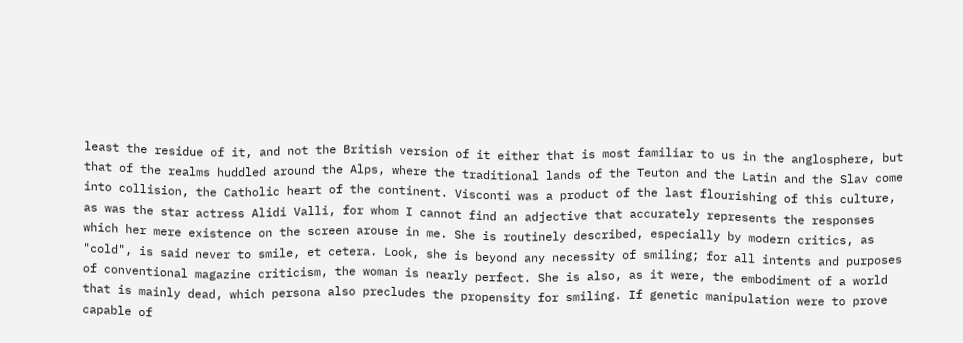least the residue of it, and not the British version of it either that is most familiar to us in the anglosphere, but that of the realms huddled around the Alps, where the traditional lands of the Teuton and the Latin and the Slav come into collision, the Catholic heart of the continent. Visconti was a product of the last flourishing of this culture, as was the star actress Alidi Valli, for whom I cannot find an adjective that accurately represents the responses which her mere existence on the screen arouse in me. She is routinely described, especially by modern critics, as "cold", is said never to smile, et cetera. Look, she is beyond any necessity of smiling; for all intents and purposes of conventional magazine criticism, the woman is nearly perfect. She is also, as it were, the embodiment of a world that is mainly dead, which persona also precludes the propensity for smiling. If genetic manipulation were to prove capable of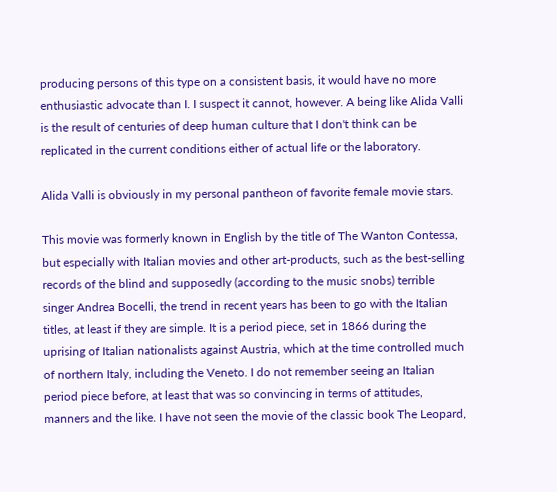producing persons of this type on a consistent basis, it would have no more enthusiastic advocate than I. I suspect it cannot, however. A being like Alida Valli is the result of centuries of deep human culture that I don't think can be replicated in the current conditions either of actual life or the laboratory.

Alida Valli is obviously in my personal pantheon of favorite female movie stars.

This movie was formerly known in English by the title of The Wanton Contessa, but especially with Italian movies and other art-products, such as the best-selling records of the blind and supposedly (according to the music snobs) terrible singer Andrea Bocelli, the trend in recent years has been to go with the Italian titles, at least if they are simple. It is a period piece, set in 1866 during the uprising of Italian nationalists against Austria, which at the time controlled much of northern Italy, including the Veneto. I do not remember seeing an Italian period piece before, at least that was so convincing in terms of attitudes, manners and the like. I have not seen the movie of the classic book The Leopard,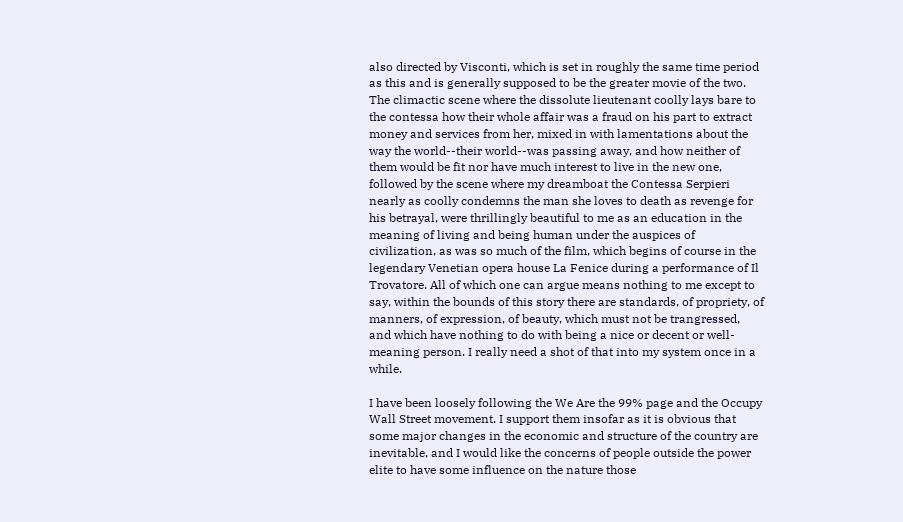also directed by Visconti, which is set in roughly the same time period as this and is generally supposed to be the greater movie of the two. The climactic scene where the dissolute lieutenant coolly lays bare to the contessa how their whole affair was a fraud on his part to extract money and services from her, mixed in with lamentations about the way the world--their world--was passing away, and how neither of them would be fit nor have much interest to live in the new one, followed by the scene where my dreamboat the Contessa Serpieri nearly as coolly condemns the man she loves to death as revenge for his betrayal, were thrillingly beautiful to me as an education in the meaning of living and being human under the auspices of civilization, as was so much of the film, which begins of course in the legendary Venetian opera house La Fenice during a performance of Il Trovatore. All of which one can argue means nothing to me except to say, within the bounds of this story there are standards, of propriety, of manners, of expression, of beauty, which must not be trangressed, and which have nothing to do with being a nice or decent or well-meaning person. I really need a shot of that into my system once in a while.

I have been loosely following the We Are the 99% page and the Occupy Wall Street movement. I support them insofar as it is obvious that some major changes in the economic and structure of the country are inevitable, and I would like the concerns of people outside the power elite to have some influence on the nature those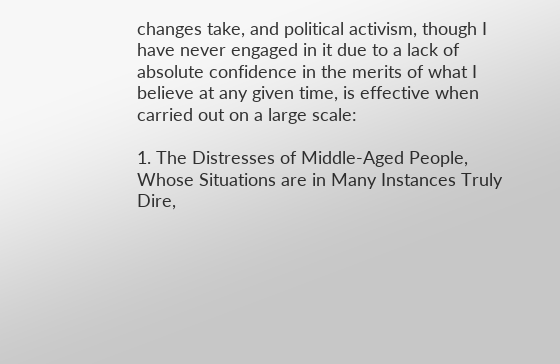changes take, and political activism, though I have never engaged in it due to a lack of absolute confidence in the merits of what I believe at any given time, is effective when carried out on a large scale:

1. The Distresses of Middle-Aged People, Whose Situations are in Many Instances Truly Dire,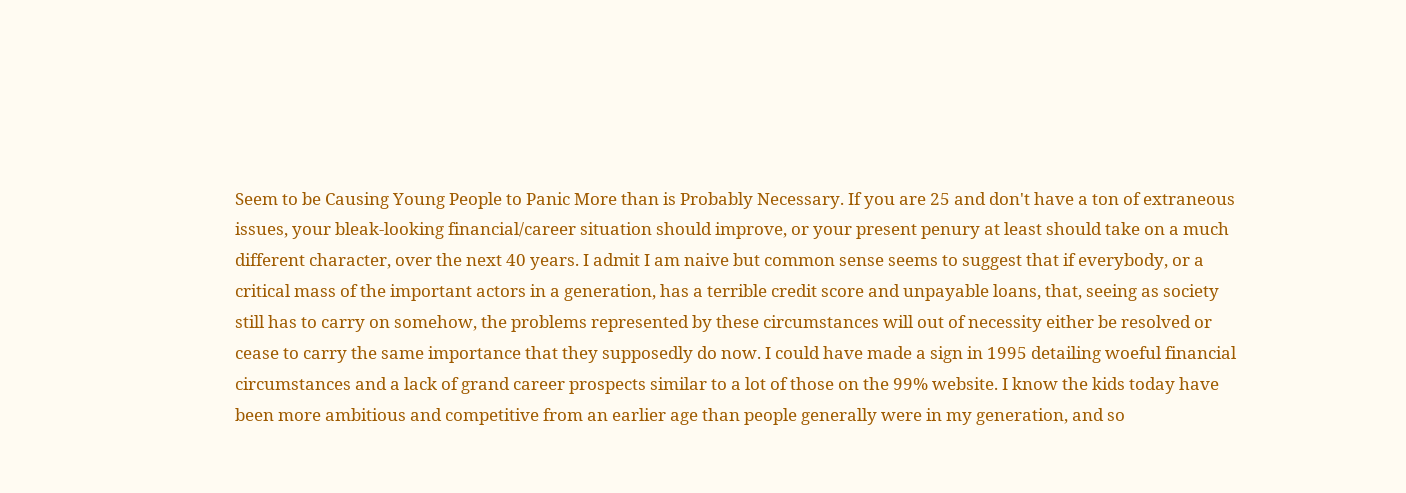Seem to be Causing Young People to Panic More than is Probably Necessary. If you are 25 and don't have a ton of extraneous issues, your bleak-looking financial/career situation should improve, or your present penury at least should take on a much different character, over the next 40 years. I admit I am naive but common sense seems to suggest that if everybody, or a critical mass of the important actors in a generation, has a terrible credit score and unpayable loans, that, seeing as society still has to carry on somehow, the problems represented by these circumstances will out of necessity either be resolved or cease to carry the same importance that they supposedly do now. I could have made a sign in 1995 detailing woeful financial circumstances and a lack of grand career prospects similar to a lot of those on the 99% website. I know the kids today have been more ambitious and competitive from an earlier age than people generally were in my generation, and so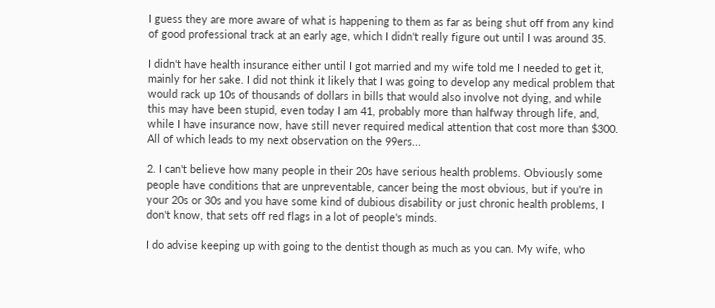I guess they are more aware of what is happening to them as far as being shut off from any kind of good professional track at an early age, which I didn't really figure out until I was around 35.

I didn't have health insurance either until I got married and my wife told me I needed to get it, mainly for her sake. I did not think it likely that I was going to develop any medical problem that would rack up 10s of thousands of dollars in bills that would also involve not dying, and while this may have been stupid, even today I am 41, probably more than halfway through life, and, while I have insurance now, have still never required medical attention that cost more than $300. All of which leads to my next observation on the 99ers...

2. I can't believe how many people in their 20s have serious health problems. Obviously some people have conditions that are unpreventable, cancer being the most obvious, but if you're in your 20s or 30s and you have some kind of dubious disability or just chronic health problems, I don't know, that sets off red flags in a lot of people's minds.

I do advise keeping up with going to the dentist though as much as you can. My wife, who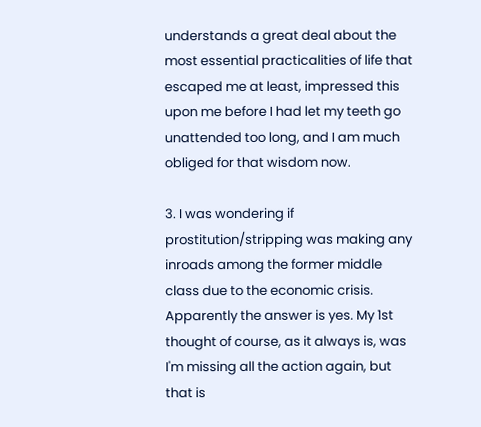understands a great deal about the most essential practicalities of life that escaped me at least, impressed this upon me before I had let my teeth go unattended too long, and I am much obliged for that wisdom now.

3. I was wondering if prostitution/stripping was making any inroads among the former middle class due to the economic crisis. Apparently the answer is yes. My 1st thought of course, as it always is, was I'm missing all the action again, but that is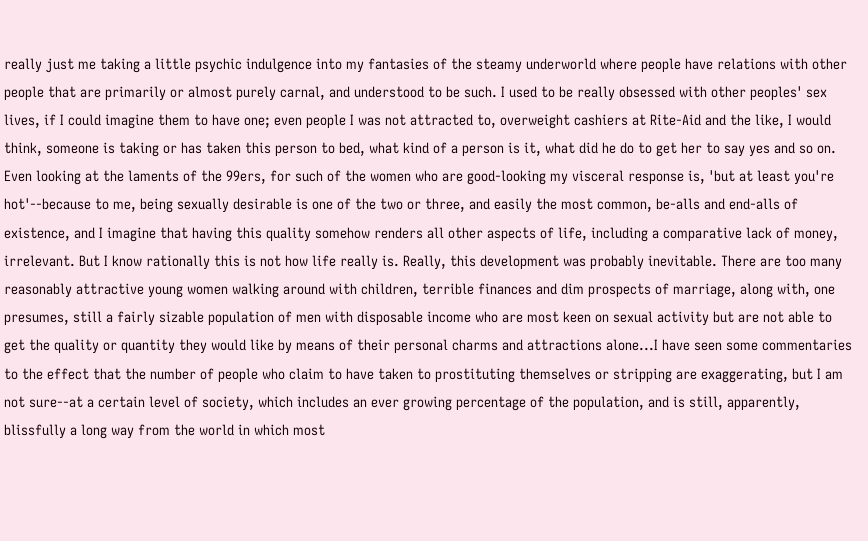really just me taking a little psychic indulgence into my fantasies of the steamy underworld where people have relations with other people that are primarily or almost purely carnal, and understood to be such. I used to be really obsessed with other peoples' sex lives, if I could imagine them to have one; even people I was not attracted to, overweight cashiers at Rite-Aid and the like, I would think, someone is taking or has taken this person to bed, what kind of a person is it, what did he do to get her to say yes and so on. Even looking at the laments of the 99ers, for such of the women who are good-looking my visceral response is, 'but at least you're hot'--because to me, being sexually desirable is one of the two or three, and easily the most common, be-alls and end-alls of existence, and I imagine that having this quality somehow renders all other aspects of life, including a comparative lack of money, irrelevant. But I know rationally this is not how life really is. Really, this development was probably inevitable. There are too many reasonably attractive young women walking around with children, terrible finances and dim prospects of marriage, along with, one presumes, still a fairly sizable population of men with disposable income who are most keen on sexual activity but are not able to get the quality or quantity they would like by means of their personal charms and attractions alone...I have seen some commentaries to the effect that the number of people who claim to have taken to prostituting themselves or stripping are exaggerating, but I am not sure--at a certain level of society, which includes an ever growing percentage of the population, and is still, apparently, blissfully a long way from the world in which most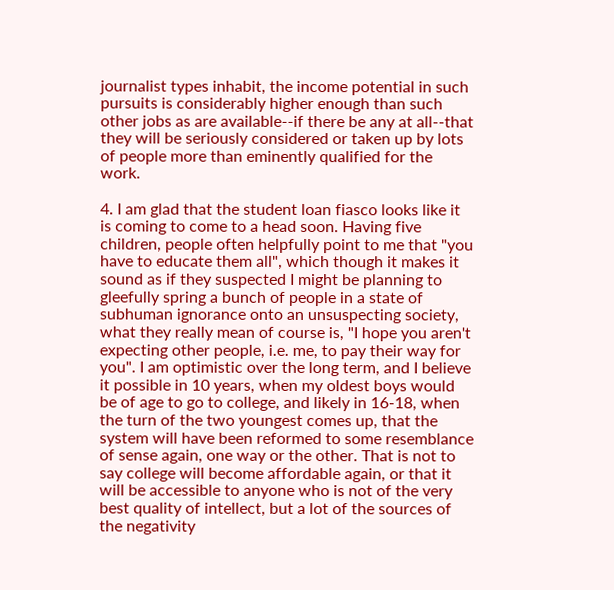journalist types inhabit, the income potential in such pursuits is considerably higher enough than such other jobs as are available--if there be any at all--that they will be seriously considered or taken up by lots of people more than eminently qualified for the work.

4. I am glad that the student loan fiasco looks like it is coming to come to a head soon. Having five children, people often helpfully point to me that "you have to educate them all", which though it makes it sound as if they suspected I might be planning to gleefully spring a bunch of people in a state of subhuman ignorance onto an unsuspecting society, what they really mean of course is, "I hope you aren't expecting other people, i.e. me, to pay their way for you". I am optimistic over the long term, and I believe it possible in 10 years, when my oldest boys would be of age to go to college, and likely in 16-18, when the turn of the two youngest comes up, that the system will have been reformed to some resemblance of sense again, one way or the other. That is not to say college will become affordable again, or that it will be accessible to anyone who is not of the very best quality of intellect, but a lot of the sources of the negativity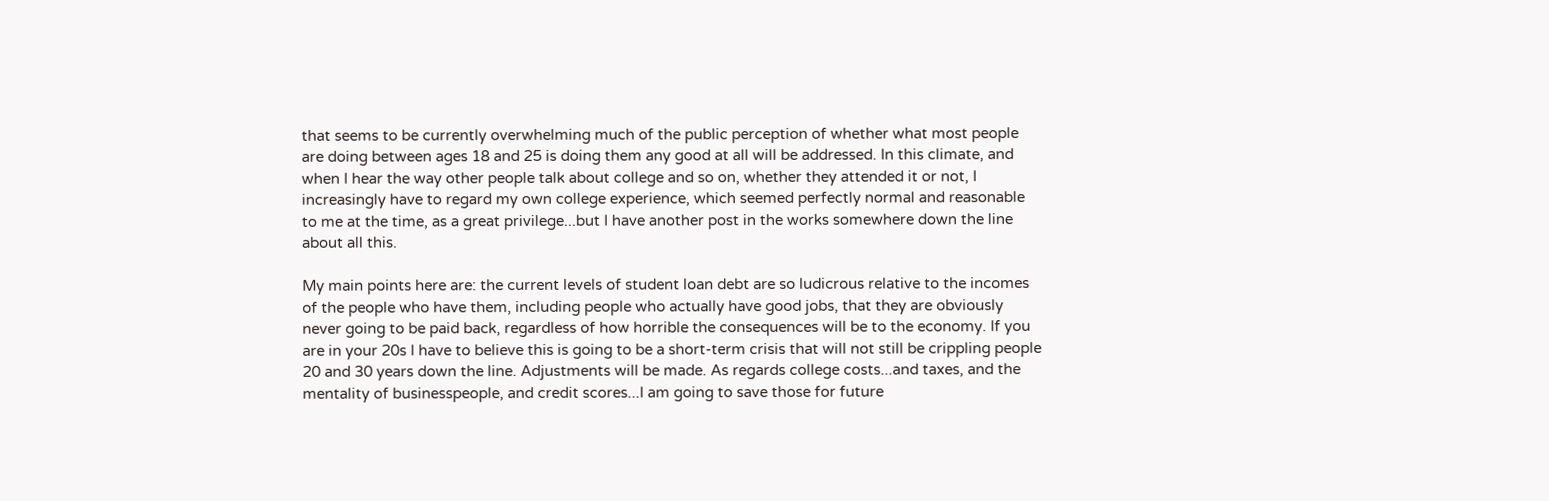that seems to be currently overwhelming much of the public perception of whether what most people are doing between ages 18 and 25 is doing them any good at all will be addressed. In this climate, and when I hear the way other people talk about college and so on, whether they attended it or not, I increasingly have to regard my own college experience, which seemed perfectly normal and reasonable to me at the time, as a great privilege...but I have another post in the works somewhere down the line about all this.

My main points here are: the current levels of student loan debt are so ludicrous relative to the incomes of the people who have them, including people who actually have good jobs, that they are obviously never going to be paid back, regardless of how horrible the consequences will be to the economy. If you are in your 20s I have to believe this is going to be a short-term crisis that will not still be crippling people 20 and 30 years down the line. Adjustments will be made. As regards college costs...and taxes, and the mentality of businesspeople, and credit scores...I am going to save those for future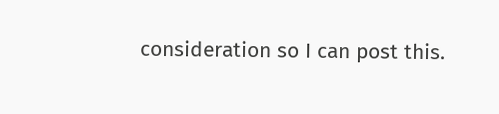consideration so I can post this.